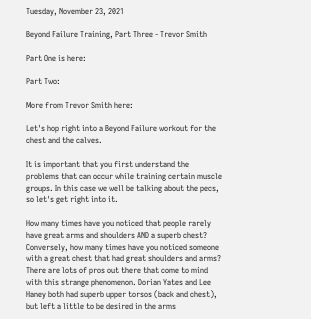Tuesday, November 23, 2021

Beyond Failure Training, Part Three - Trevor Smith

Part One is here:

Part Two:

More from Trevor Smith here:

Let's hop right into a Beyond Failure workout for the chest and the calves.

It is important that you first understand the problems that can occur while training certain muscle groups. In this case we well be talking about the pecs, so let's get right into it.

How many times have you noticed that people rarely have great arms and shoulders AND a superb chest? Conversely, how many times have you noticed someone with a great chest that had great shoulders and arms? There are lots of pros out there that come to mind with this strange phenomenon. Dorian Yates and Lee Haney both had superb upper torsos (back and chest), but left a little to be desired in the arms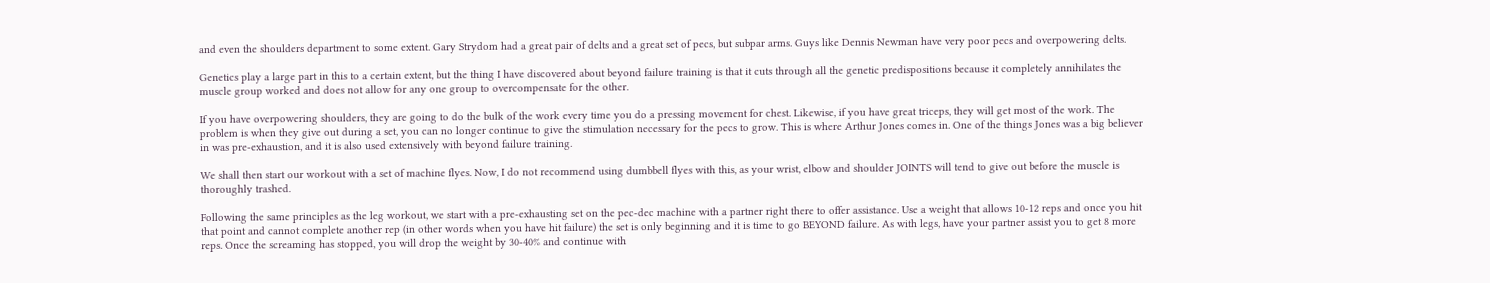and even the shoulders department to some extent. Gary Strydom had a great pair of delts and a great set of pecs, but subpar arms. Guys like Dennis Newman have very poor pecs and overpowering delts.

Genetics play a large part in this to a certain extent, but the thing I have discovered about beyond failure training is that it cuts through all the genetic predispositions because it completely annihilates the muscle group worked and does not allow for any one group to overcompensate for the other.

If you have overpowering shoulders, they are going to do the bulk of the work every time you do a pressing movement for chest. Likewise, if you have great triceps, they will get most of the work. The problem is when they give out during a set, you can no longer continue to give the stimulation necessary for the pecs to grow. This is where Arthur Jones comes in. One of the things Jones was a big believer in was pre-exhaustion, and it is also used extensively with beyond failure training.

We shall then start our workout with a set of machine flyes. Now, I do not recommend using dumbbell flyes with this, as your wrist, elbow and shoulder JOINTS will tend to give out before the muscle is thoroughly trashed.

Following the same principles as the leg workout, we start with a pre-exhausting set on the pec-dec machine with a partner right there to offer assistance. Use a weight that allows 10-12 reps and once you hit that point and cannot complete another rep (in other words when you have hit failure) the set is only beginning and it is time to go BEYOND failure. As with legs, have your partner assist you to get 8 more reps. Once the screaming has stopped, you will drop the weight by 30-40% and continue with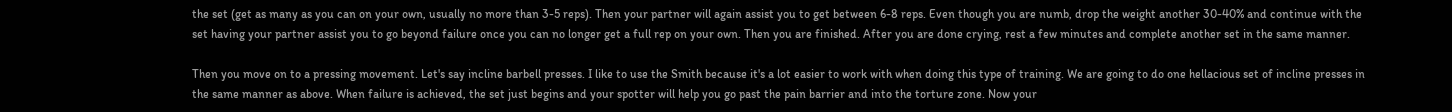the set (get as many as you can on your own, usually no more than 3-5 reps). Then your partner will again assist you to get between 6-8 reps. Even though you are numb, drop the weight another 30-40% and continue with the set having your partner assist you to go beyond failure once you can no longer get a full rep on your own. Then you are finished. After you are done crying, rest a few minutes and complete another set in the same manner.

Then you move on to a pressing movement. Let's say incline barbell presses. I like to use the Smith because it's a lot easier to work with when doing this type of training. We are going to do one hellacious set of incline presses in the same manner as above. When failure is achieved, the set just begins and your spotter will help you go past the pain barrier and into the torture zone. Now your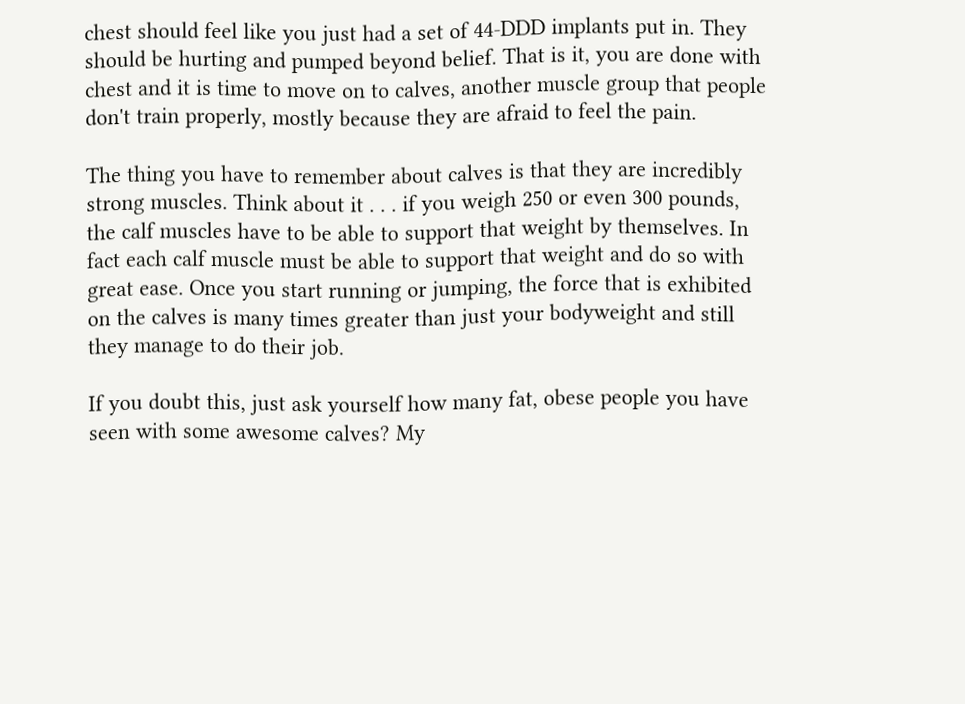chest should feel like you just had a set of 44-DDD implants put in. They should be hurting and pumped beyond belief. That is it, you are done with chest and it is time to move on to calves, another muscle group that people don't train properly, mostly because they are afraid to feel the pain.

The thing you have to remember about calves is that they are incredibly strong muscles. Think about it . . . if you weigh 250 or even 300 pounds, the calf muscles have to be able to support that weight by themselves. In fact each calf muscle must be able to support that weight and do so with great ease. Once you start running or jumping, the force that is exhibited on the calves is many times greater than just your bodyweight and still they manage to do their job.

If you doubt this, just ask yourself how many fat, obese people you have seen with some awesome calves? My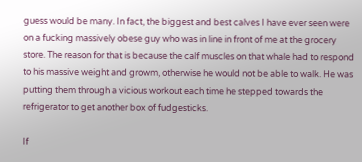guess would be many. In fact, the biggest and best calves I have ever seen were on a fucking massively obese guy who was in line in front of me at the grocery store. The reason for that is because the calf muscles on that whale had to respond to his massive weight and growm, otherwise he would not be able to walk. He was putting them through a vicious workout each time he stepped towards the refrigerator to get another box of fudgesticks.

If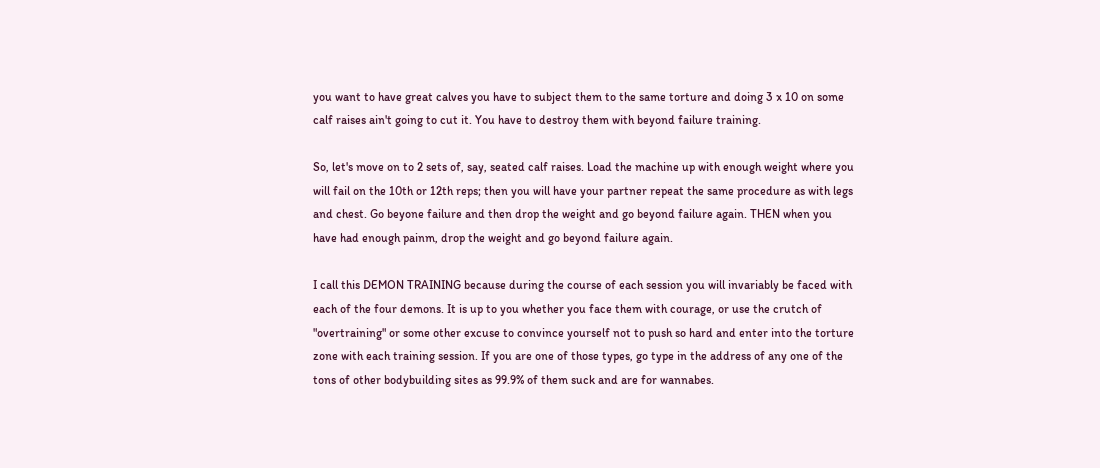you want to have great calves you have to subject them to the same torture and doing 3 x 10 on some calf raises ain't going to cut it. You have to destroy them with beyond failure training.

So, let's move on to 2 sets of, say, seated calf raises. Load the machine up with enough weight where you will fail on the 10th or 12th reps; then you will have your partner repeat the same procedure as with legs and chest. Go beyone failure and then drop the weight and go beyond failure again. THEN when you have had enough painm, drop the weight and go beyond failure again.

I call this DEMON TRAINING because during the course of each session you will invariably be faced with each of the four demons. It is up to you whether you face them with courage, or use the crutch of "overtraining" or some other excuse to convince yourself not to push so hard and enter into the torture zone with each training session. If you are one of those types, go type in the address of any one of the tons of other bodybuilding sites as 99.9% of them suck and are for wannabes.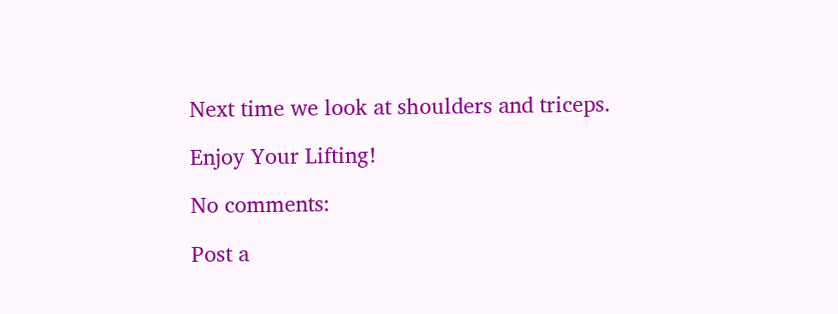Next time we look at shoulders and triceps.

Enjoy Your Lifting!

No comments:

Post a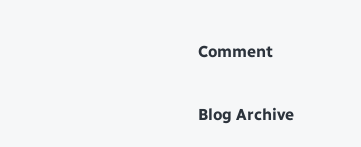Comment

Blog Archive